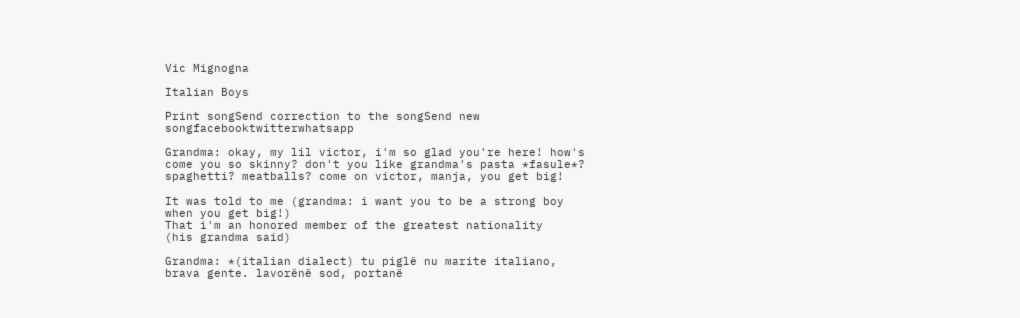Vic Mignogna

Italian Boys

Print songSend correction to the songSend new songfacebooktwitterwhatsapp

Grandma: okay, my lil victor, i'm so glad you're here! how's come you so skinny? don't you like grandma's pasta *fasule*? spaghetti? meatballs? come on victor, manja, you get big!

It was told to me (grandma: i want you to be a strong boy when you get big!)
That i'm an honored member of the greatest nationality
(his grandma said)

Grandma: *(italian dialect) tu piglë nu marite italiano, brava gente. lavorënë sod, portanë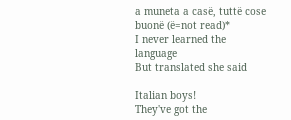a muneta a casë, tuttë cose buonë (ë=not read)*
I never learned the language
But translated she said

Italian boys!
They've got the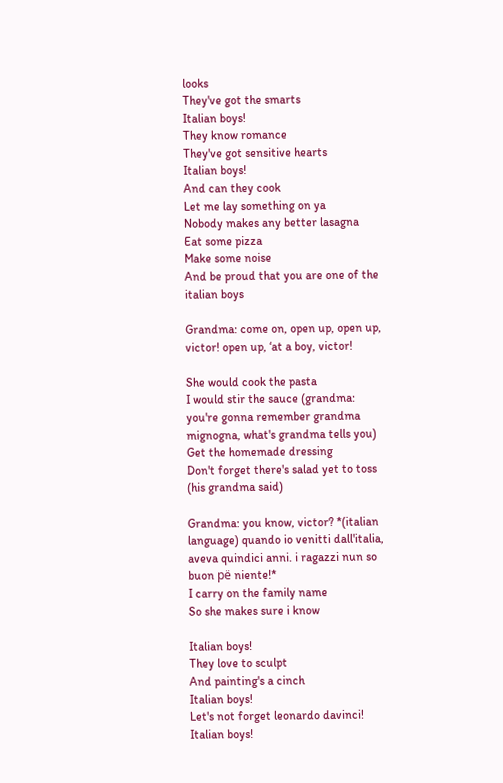looks
They've got the smarts
Italian boys!
They know romance
They've got sensitive hearts
Italian boys!
And can they cook
Let me lay something on ya
Nobody makes any better lasagna
Eat some pizza
Make some noise
And be proud that you are one of the italian boys

Grandma: come on, open up, open up, victor! open up, ‘at a boy, victor!

She would cook the pasta
I would stir the sauce (grandma: you're gonna remember grandma mignogna, what's grandma tells you)
Get the homemade dressing
Don't forget there's salad yet to toss
(his grandma said)

Grandma: you know, victor? *(italian language) quando io venitti dall'italia, aveva quindici anni. i ragazzi nun so buon pë niente!*
I carry on the family name
So she makes sure i know

Italian boys!
They love to sculpt
And painting's a cinch
Italian boys!
Let's not forget leonardo davinci!
Italian boys!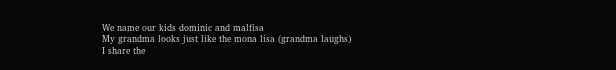We name our kids dominic and malfisa
My grandma looks just like the mona lisa (grandma laughs)
I share the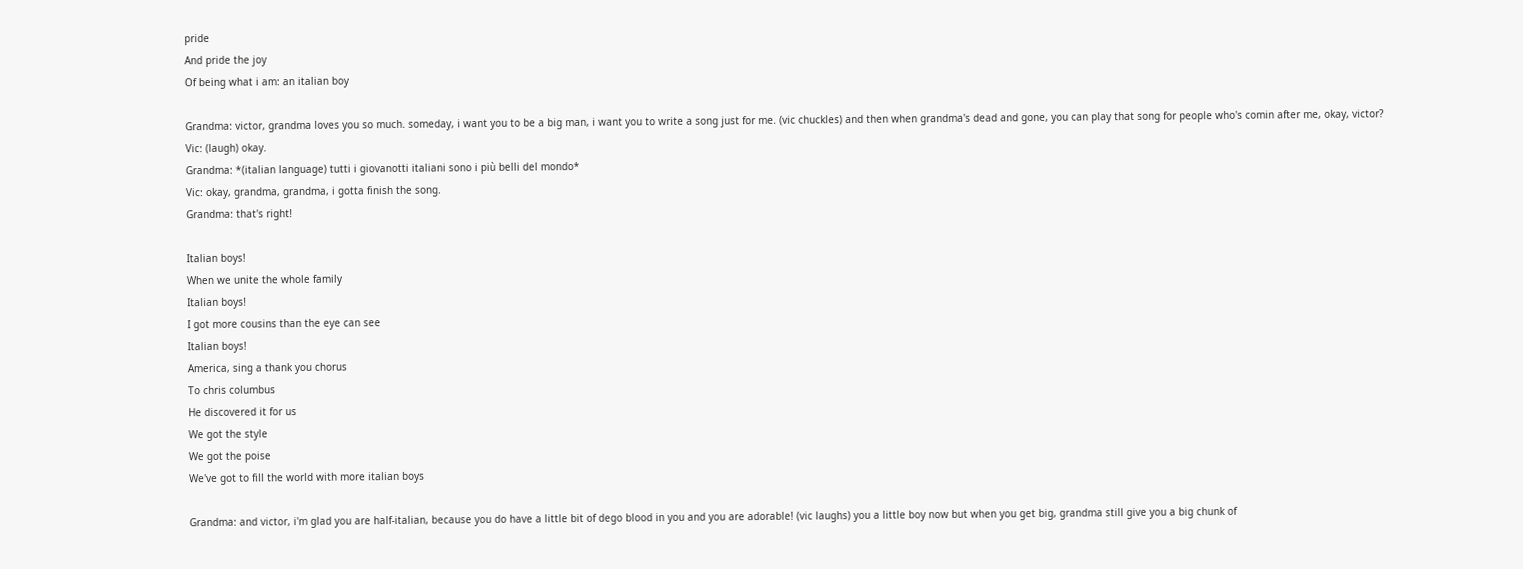pride
And pride the joy
Of being what i am: an italian boy

Grandma: victor, grandma loves you so much. someday, i want you to be a big man, i want you to write a song just for me. (vic chuckles) and then when grandma's dead and gone, you can play that song for people who's comin after me, okay, victor?
Vic: (laugh) okay.
Grandma: *(italian language) tutti i giovanotti italiani sono i più belli del mondo*
Vic: okay, grandma, grandma, i gotta finish the song.
Grandma: that's right!

Italian boys!
When we unite the whole family
Italian boys!
I got more cousins than the eye can see
Italian boys!
America, sing a thank you chorus
To chris columbus
He discovered it for us
We got the style
We got the poise
We've got to fill the world with more italian boys

Grandma: and victor, i'm glad you are half-italian, because you do have a little bit of dego blood in you and you are adorable! (vic laughs) you a little boy now but when you get big, grandma still give you a big chunk of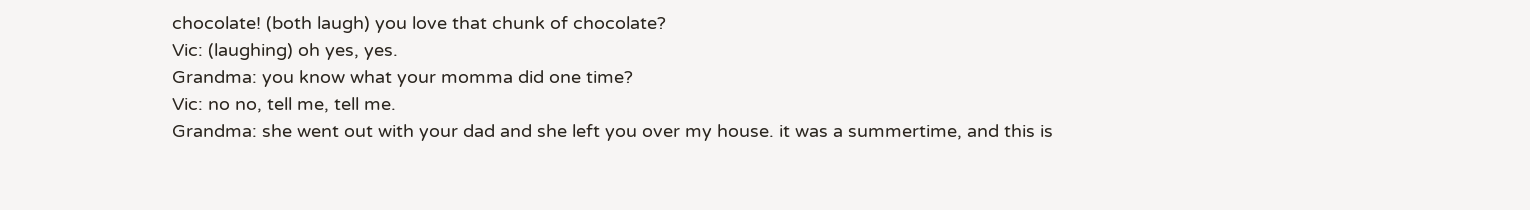chocolate! (both laugh) you love that chunk of chocolate?
Vic: (laughing) oh yes, yes.
Grandma: you know what your momma did one time?
Vic: no no, tell me, tell me.
Grandma: she went out with your dad and she left you over my house. it was a summertime, and this is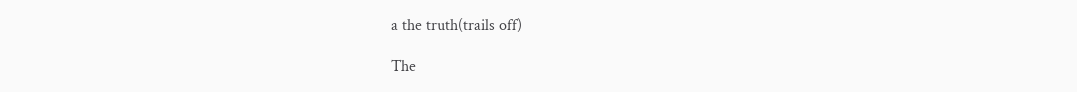a the truth(trails off)

The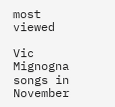most viewed

Vic Mignogna songs in November